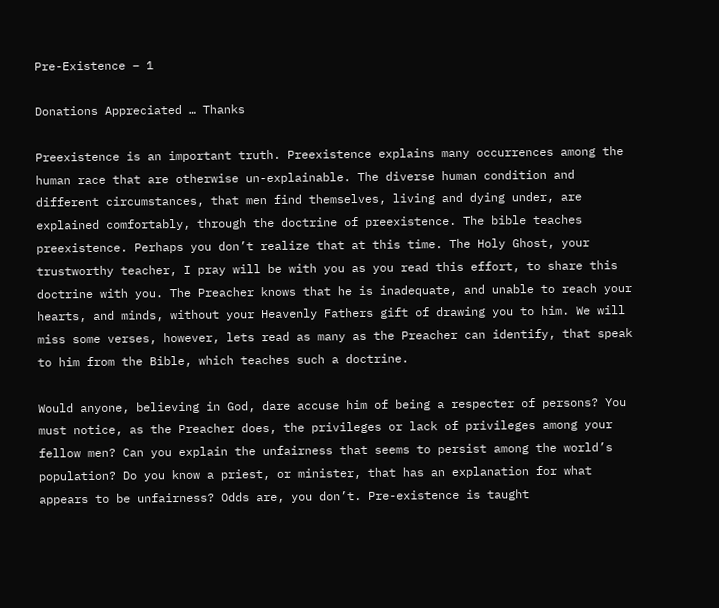Pre-Existence – 1

Donations Appreciated … Thanks

Preexistence is an important truth. Preexistence explains many occurrences among the human race that are otherwise un-explainable. The diverse human condition and different circumstances, that men find themselves, living and dying under, are explained comfortably, through the doctrine of preexistence. The bible teaches preexistence. Perhaps you don’t realize that at this time. The Holy Ghost, your trustworthy teacher, I pray will be with you as you read this effort, to share this doctrine with you. The Preacher knows that he is inadequate, and unable to reach your hearts, and minds, without your Heavenly Fathers gift of drawing you to him. We will miss some verses, however, lets read as many as the Preacher can identify, that speak to him from the Bible, which teaches such a doctrine.

Would anyone, believing in God, dare accuse him of being a respecter of persons? You must notice, as the Preacher does, the privileges or lack of privileges among your fellow men? Can you explain the unfairness that seems to persist among the world’s population? Do you know a priest, or minister, that has an explanation for what appears to be unfairness? Odds are, you don’t. Pre-existence is taught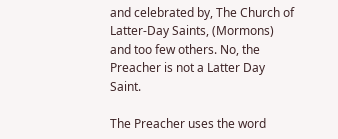and celebrated by, The Church of Latter-Day Saints, (Mormons) and too few others. No, the Preacher is not a Latter Day Saint.

The Preacher uses the word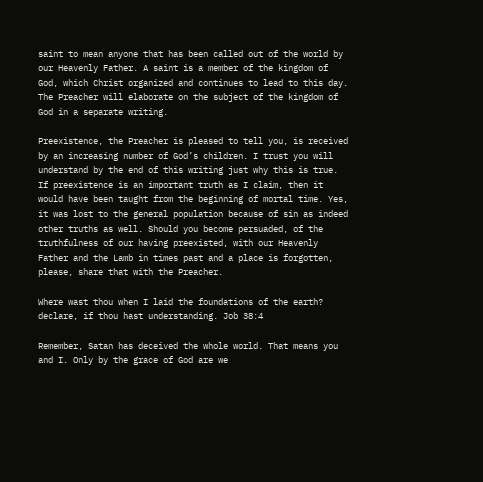saint to mean anyone that has been called out of the world by our Heavenly Father. A saint is a member of the kingdom of God, which Christ organized and continues to lead to this day. The Preacher will elaborate on the subject of the kingdom of God in a separate writing.

Preexistence, the Preacher is pleased to tell you, is received by an increasing number of God’s children. I trust you will understand by the end of this writing just why this is true. If preexistence is an important truth as I claim, then it would have been taught from the beginning of mortal time. Yes, it was lost to the general population because of sin as indeed other truths as well. Should you become persuaded, of the truthfulness of our having preexisted, with our Heavenly Father and the Lamb in times past and a place is forgotten, please, share that with the Preacher.

Where wast thou when I laid the foundations of the earth? declare, if thou hast understanding. Job 38:4

Remember, Satan has deceived the whole world. That means you and I. Only by the grace of God are we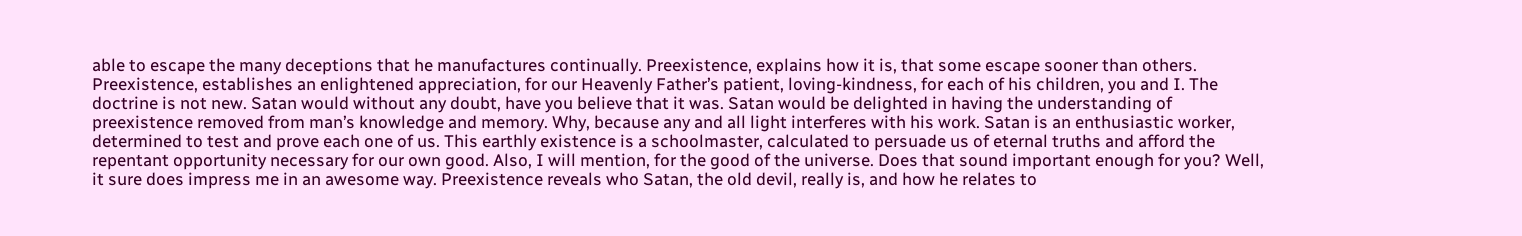able to escape the many deceptions that he manufactures continually. Preexistence, explains how it is, that some escape sooner than others. Preexistence, establishes an enlightened appreciation, for our Heavenly Father’s patient, loving-kindness, for each of his children, you and I. The doctrine is not new. Satan would without any doubt, have you believe that it was. Satan would be delighted in having the understanding of preexistence removed from man’s knowledge and memory. Why, because any and all light interferes with his work. Satan is an enthusiastic worker, determined to test and prove each one of us. This earthly existence is a schoolmaster, calculated to persuade us of eternal truths and afford the repentant opportunity necessary for our own good. Also, I will mention, for the good of the universe. Does that sound important enough for you? Well, it sure does impress me in an awesome way. Preexistence reveals who Satan, the old devil, really is, and how he relates to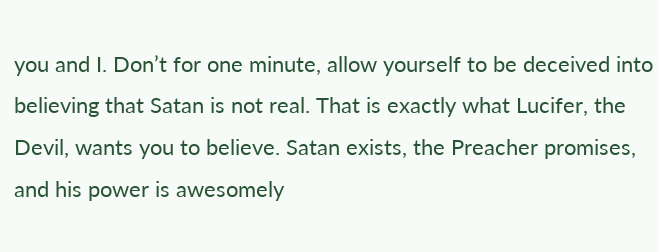you and I. Don’t for one minute, allow yourself to be deceived into believing that Satan is not real. That is exactly what Lucifer, the Devil, wants you to believe. Satan exists, the Preacher promises, and his power is awesomely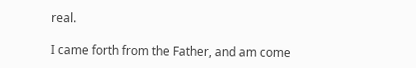real.

I came forth from the Father, and am come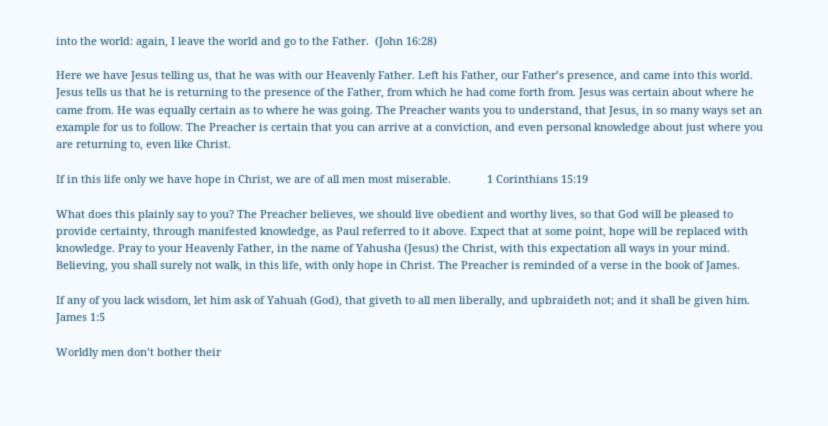into the world: again, I leave the world and go to the Father.  (John 16:28)

Here we have Jesus telling us, that he was with our Heavenly Father. Left his Father, our Father’s presence, and came into this world. Jesus tells us that he is returning to the presence of the Father, from which he had come forth from. Jesus was certain about where he came from. He was equally certain as to where he was going. The Preacher wants you to understand, that Jesus, in so many ways set an example for us to follow. The Preacher is certain that you can arrive at a conviction, and even personal knowledge about just where you are returning to, even like Christ.

If in this life only we have hope in Christ, we are of all men most miserable.            1 Corinthians 15:19

What does this plainly say to you? The Preacher believes, we should live obedient and worthy lives, so that God will be pleased to provide certainty, through manifested knowledge, as Paul referred to it above. Expect that at some point, hope will be replaced with knowledge. Pray to your Heavenly Father, in the name of Yahusha (Jesus) the Christ, with this expectation all ways in your mind. Believing, you shall surely not walk, in this life, with only hope in Christ. The Preacher is reminded of a verse in the book of James.

If any of you lack wisdom, let him ask of Yahuah (God), that giveth to all men liberally, and upbraideth not; and it shall be given him. James 1:5

Worldly men don’t bother their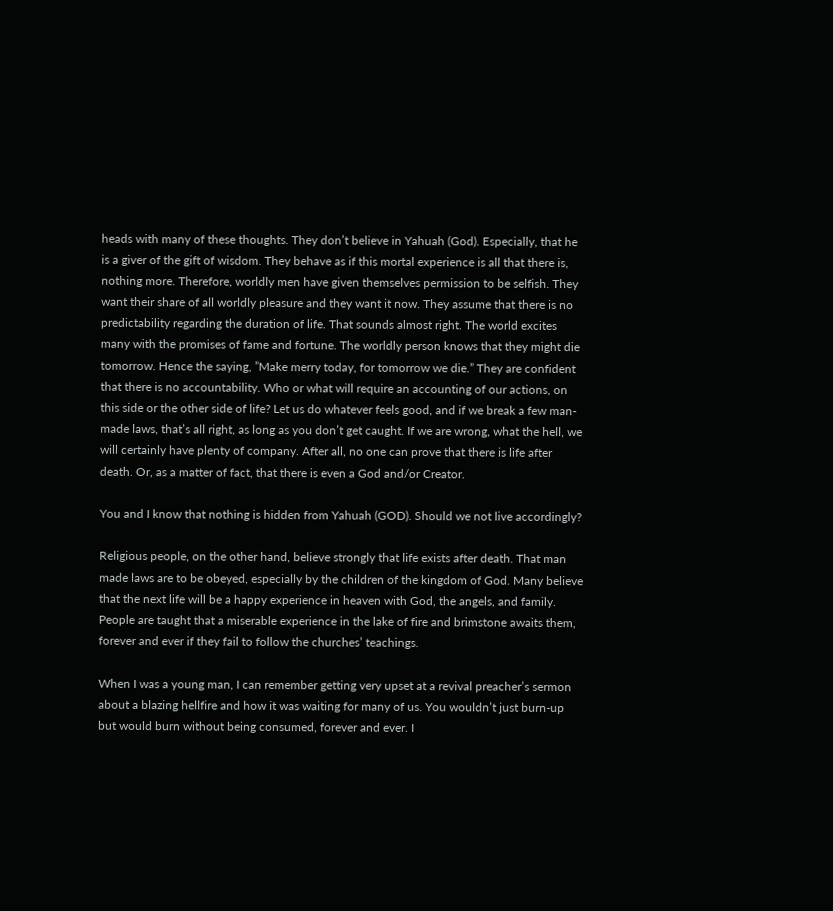heads with many of these thoughts. They don’t believe in Yahuah (God). Especially, that he is a giver of the gift of wisdom. They behave as if this mortal experience is all that there is, nothing more. Therefore, worldly men have given themselves permission to be selfish. They want their share of all worldly pleasure and they want it now. They assume that there is no predictability regarding the duration of life. That sounds almost right. The world excites many with the promises of fame and fortune. The worldly person knows that they might die tomorrow. Hence the saying, ”Make merry today, for tomorrow we die.” They are confident that there is no accountability. Who or what will require an accounting of our actions, on this side or the other side of life? Let us do whatever feels good, and if we break a few man-made laws, that’s all right, as long as you don’t get caught. If we are wrong, what the hell, we will certainly have plenty of company. After all, no one can prove that there is life after death. Or, as a matter of fact, that there is even a God and/or Creator.

You and I know that nothing is hidden from Yahuah (GOD). Should we not live accordingly?

Religious people, on the other hand, believe strongly that life exists after death. That man made laws are to be obeyed, especially by the children of the kingdom of God. Many believe that the next life will be a happy experience in heaven with God, the angels, and family. People are taught that a miserable experience in the lake of fire and brimstone awaits them, forever and ever if they fail to follow the churches’ teachings.

When I was a young man, I can remember getting very upset at a revival preacher’s sermon about a blazing hellfire and how it was waiting for many of us. You wouldn’t just burn-up but would burn without being consumed, forever and ever. I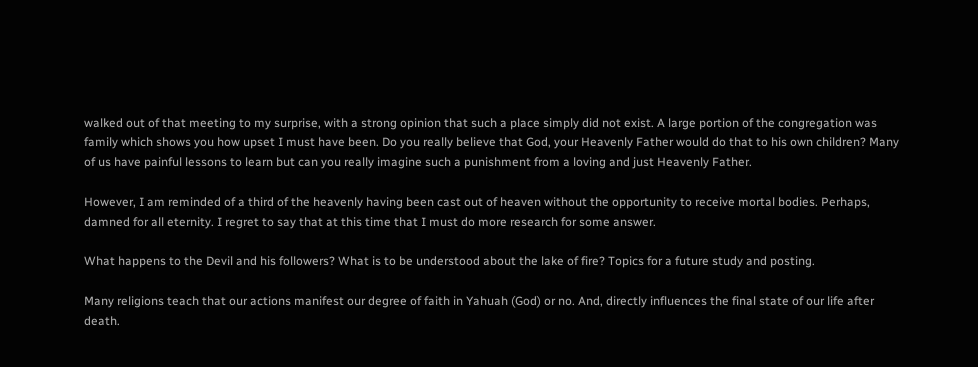walked out of that meeting to my surprise, with a strong opinion that such a place simply did not exist. A large portion of the congregation was family which shows you how upset I must have been. Do you really believe that God, your Heavenly Father would do that to his own children? Many of us have painful lessons to learn but can you really imagine such a punishment from a loving and just Heavenly Father.

However, I am reminded of a third of the heavenly having been cast out of heaven without the opportunity to receive mortal bodies. Perhaps, damned for all eternity. I regret to say that at this time that I must do more research for some answer.

What happens to the Devil and his followers? What is to be understood about the lake of fire? Topics for a future study and posting.

Many religions teach that our actions manifest our degree of faith in Yahuah (God) or no. And, directly influences the final state of our life after death.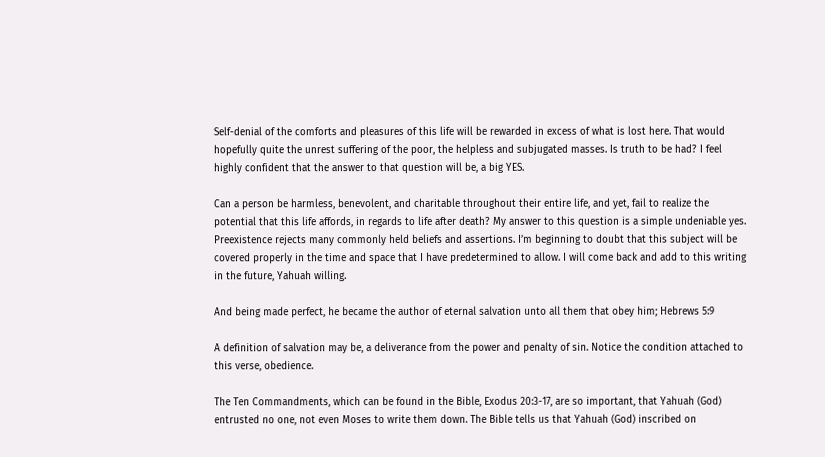Self-denial of the comforts and pleasures of this life will be rewarded in excess of what is lost here. That would hopefully quite the unrest suffering of the poor, the helpless and subjugated masses. Is truth to be had? I feel highly confident that the answer to that question will be, a big YES.

Can a person be harmless, benevolent, and charitable throughout their entire life, and yet, fail to realize the potential that this life affords, in regards to life after death? My answer to this question is a simple undeniable yes. Preexistence rejects many commonly held beliefs and assertions. I’m beginning to doubt that this subject will be covered properly in the time and space that I have predetermined to allow. I will come back and add to this writing in the future, Yahuah willing.

And being made perfect, he became the author of eternal salvation unto all them that obey him; Hebrews 5:9

A definition of salvation may be, a deliverance from the power and penalty of sin. Notice the condition attached to this verse, obedience.

The Ten Commandments, which can be found in the Bible, Exodus 20:3-17, are so important, that Yahuah (God) entrusted no one, not even Moses to write them down. The Bible tells us that Yahuah (God) inscribed on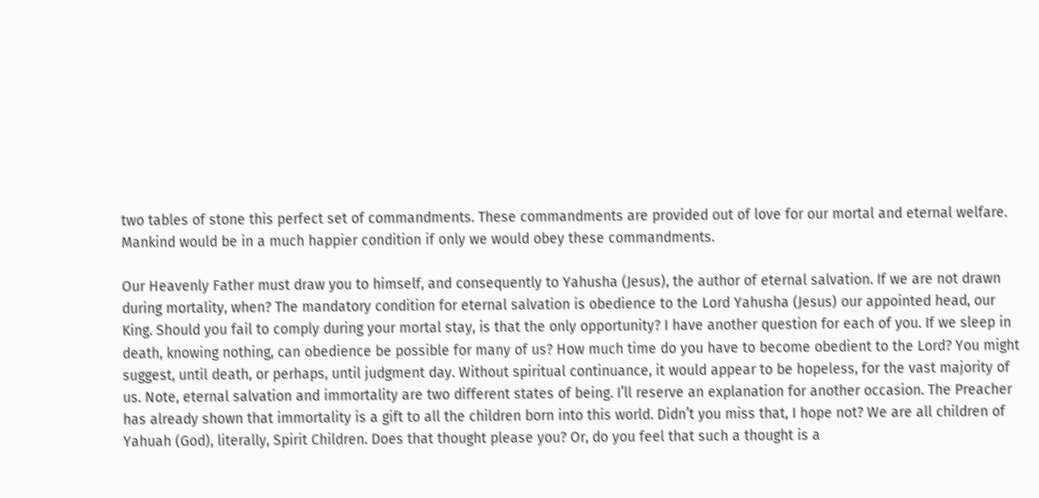two tables of stone this perfect set of commandments. These commandments are provided out of love for our mortal and eternal welfare. Mankind would be in a much happier condition if only we would obey these commandments.

Our Heavenly Father must draw you to himself, and consequently to Yahusha (Jesus), the author of eternal salvation. If we are not drawn during mortality, when? The mandatory condition for eternal salvation is obedience to the Lord Yahusha (Jesus) our appointed head, our King. Should you fail to comply during your mortal stay, is that the only opportunity? I have another question for each of you. If we sleep in death, knowing nothing, can obedience be possible for many of us? How much time do you have to become obedient to the Lord? You might suggest, until death, or perhaps, until judgment day. Without spiritual continuance, it would appear to be hopeless, for the vast majority of us. Note, eternal salvation and immortality are two different states of being. I’ll reserve an explanation for another occasion. The Preacher has already shown that immortality is a gift to all the children born into this world. Didn’t you miss that, I hope not? We are all children of Yahuah (God), literally, Spirit Children. Does that thought please you? Or, do you feel that such a thought is a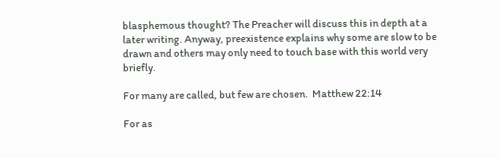blasphemous thought? The Preacher will discuss this in depth at a later writing. Anyway, preexistence explains why some are slow to be drawn and others may only need to touch base with this world very briefly.

For many are called, but few are chosen.  Matthew 22:14

For as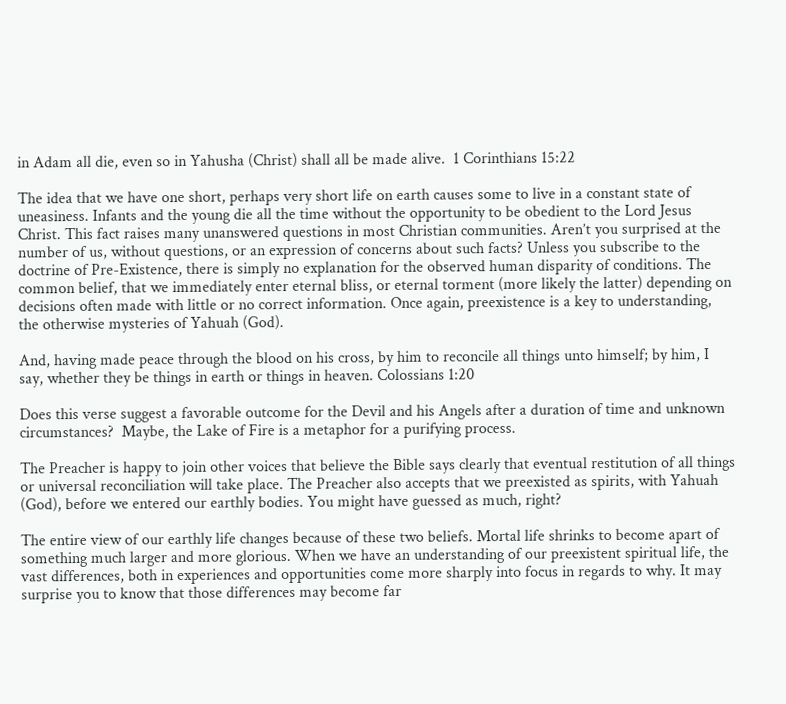in Adam all die, even so in Yahusha (Christ) shall all be made alive.  1 Corinthians 15:22

The idea that we have one short, perhaps very short life on earth causes some to live in a constant state of uneasiness. Infants and the young die all the time without the opportunity to be obedient to the Lord Jesus Christ. This fact raises many unanswered questions in most Christian communities. Aren’t you surprised at the number of us, without questions, or an expression of concerns about such facts? Unless you subscribe to the doctrine of Pre-Existence, there is simply no explanation for the observed human disparity of conditions. The common belief, that we immediately enter eternal bliss, or eternal torment (more likely the latter) depending on decisions often made with little or no correct information. Once again, preexistence is a key to understanding, the otherwise mysteries of Yahuah (God).

And, having made peace through the blood on his cross, by him to reconcile all things unto himself; by him, I say, whether they be things in earth or things in heaven. Colossians 1:20

Does this verse suggest a favorable outcome for the Devil and his Angels after a duration of time and unknown circumstances?  Maybe, the Lake of Fire is a metaphor for a purifying process.

The Preacher is happy to join other voices that believe the Bible says clearly that eventual restitution of all things or universal reconciliation will take place. The Preacher also accepts that we preexisted as spirits, with Yahuah (God), before we entered our earthly bodies. You might have guessed as much, right?

The entire view of our earthly life changes because of these two beliefs. Mortal life shrinks to become apart of something much larger and more glorious. When we have an understanding of our preexistent spiritual life, the vast differences, both in experiences and opportunities come more sharply into focus in regards to why. It may surprise you to know that those differences may become far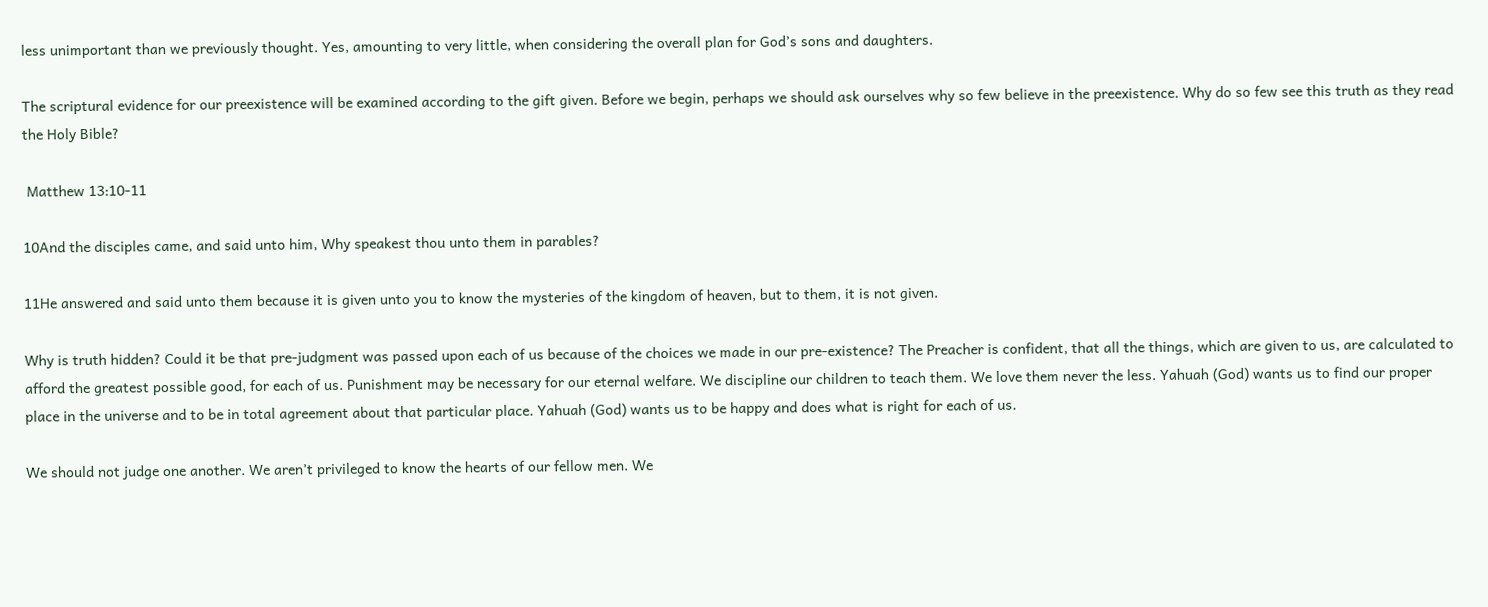less unimportant than we previously thought. Yes, amounting to very little, when considering the overall plan for God’s sons and daughters.

The scriptural evidence for our preexistence will be examined according to the gift given. Before we begin, perhaps we should ask ourselves why so few believe in the preexistence. Why do so few see this truth as they read the Holy Bible?

 Matthew 13:10-11

10And the disciples came, and said unto him, Why speakest thou unto them in parables?

11He answered and said unto them because it is given unto you to know the mysteries of the kingdom of heaven, but to them, it is not given.

Why is truth hidden? Could it be that pre-judgment was passed upon each of us because of the choices we made in our pre-existence? The Preacher is confident, that all the things, which are given to us, are calculated to afford the greatest possible good, for each of us. Punishment may be necessary for our eternal welfare. We discipline our children to teach them. We love them never the less. Yahuah (God) wants us to find our proper place in the universe and to be in total agreement about that particular place. Yahuah (God) wants us to be happy and does what is right for each of us.

We should not judge one another. We aren’t privileged to know the hearts of our fellow men. We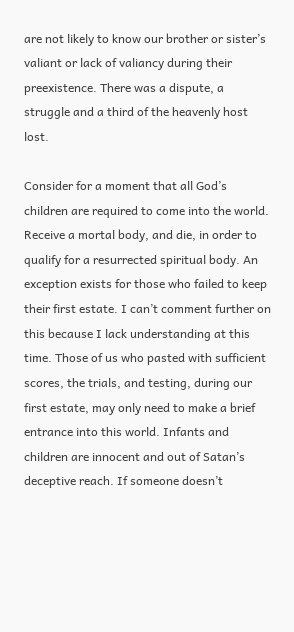are not likely to know our brother or sister’s valiant or lack of valiancy during their preexistence. There was a dispute, a struggle and a third of the heavenly host lost.

Consider for a moment that all God’s children are required to come into the world. Receive a mortal body, and die, in order to qualify for a resurrected spiritual body. An exception exists for those who failed to keep their first estate. I can’t comment further on this because I lack understanding at this time. Those of us who pasted with sufficient scores, the trials, and testing, during our first estate, may only need to make a brief entrance into this world. Infants and children are innocent and out of Satan’s deceptive reach. If someone doesn’t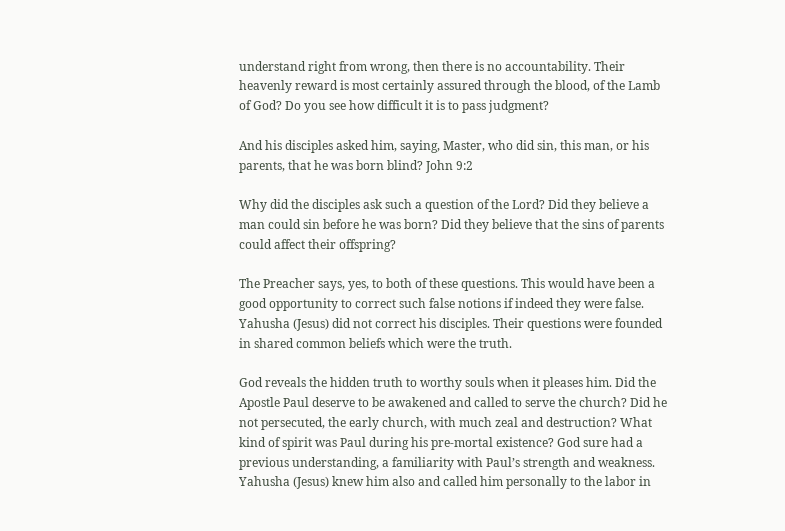understand right from wrong, then there is no accountability. Their heavenly reward is most certainly assured through the blood, of the Lamb of God? Do you see how difficult it is to pass judgment?

And his disciples asked him, saying, Master, who did sin, this man, or his parents, that he was born blind? John 9:2

Why did the disciples ask such a question of the Lord? Did they believe a man could sin before he was born? Did they believe that the sins of parents could affect their offspring?

The Preacher says, yes, to both of these questions. This would have been a good opportunity to correct such false notions if indeed they were false. Yahusha (Jesus) did not correct his disciples. Their questions were founded in shared common beliefs which were the truth.

God reveals the hidden truth to worthy souls when it pleases him. Did the Apostle Paul deserve to be awakened and called to serve the church? Did he not persecuted, the early church, with much zeal and destruction? What kind of spirit was Paul during his pre-mortal existence? God sure had a previous understanding, a familiarity with Paul’s strength and weakness. Yahusha (Jesus) knew him also and called him personally to the labor in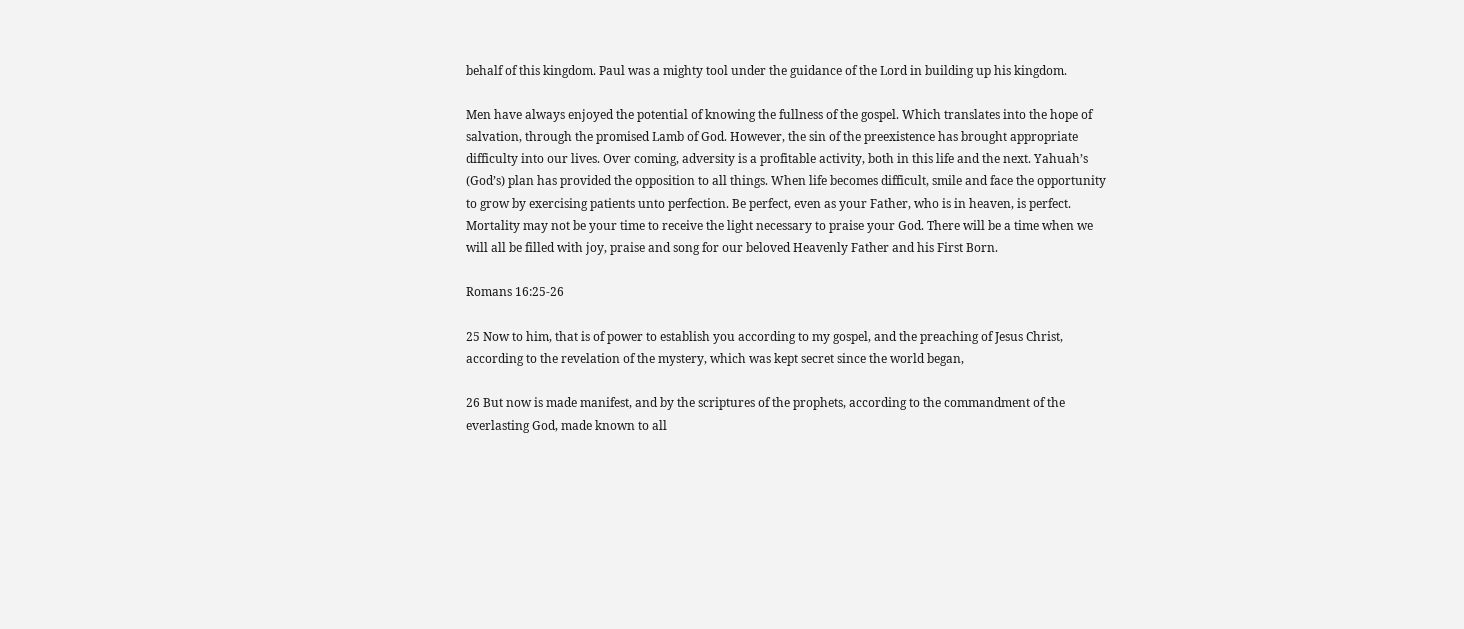behalf of this kingdom. Paul was a mighty tool under the guidance of the Lord in building up his kingdom.

Men have always enjoyed the potential of knowing the fullness of the gospel. Which translates into the hope of salvation, through the promised Lamb of God. However, the sin of the preexistence has brought appropriate difficulty into our lives. Over coming, adversity is a profitable activity, both in this life and the next. Yahuah’s (God’s) plan has provided the opposition to all things. When life becomes difficult, smile and face the opportunity to grow by exercising patients unto perfection. Be perfect, even as your Father, who is in heaven, is perfect. Mortality may not be your time to receive the light necessary to praise your God. There will be a time when we will all be filled with joy, praise and song for our beloved Heavenly Father and his First Born.

Romans 16:25-26

25 Now to him, that is of power to establish you according to my gospel, and the preaching of Jesus Christ, according to the revelation of the mystery, which was kept secret since the world began,

26 But now is made manifest, and by the scriptures of the prophets, according to the commandment of the everlasting God, made known to all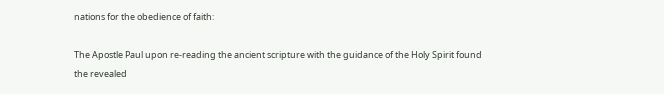nations for the obedience of faith:

The Apostle Paul upon re-reading the ancient scripture with the guidance of the Holy Spirit found the revealed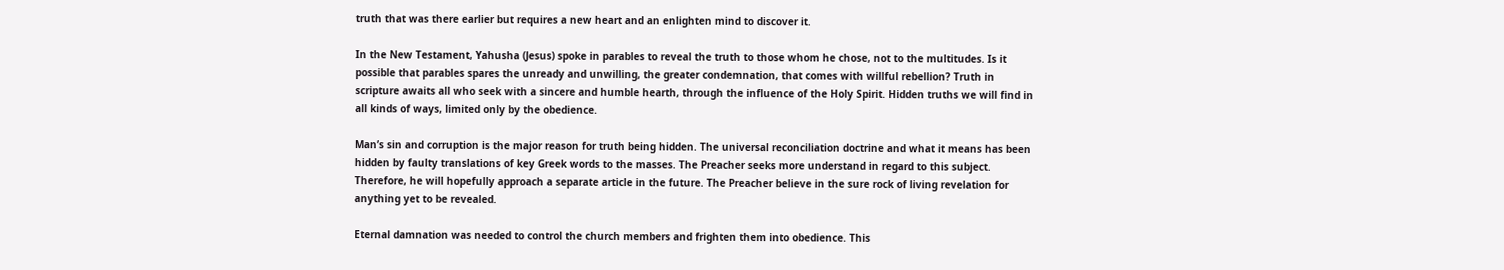truth that was there earlier but requires a new heart and an enlighten mind to discover it.

In the New Testament, Yahusha (Jesus) spoke in parables to reveal the truth to those whom he chose, not to the multitudes. Is it possible that parables spares the unready and unwilling, the greater condemnation, that comes with willful rebellion? Truth in scripture awaits all who seek with a sincere and humble hearth, through the influence of the Holy Spirit. Hidden truths we will find in all kinds of ways, limited only by the obedience.

Man’s sin and corruption is the major reason for truth being hidden. The universal reconciliation doctrine and what it means has been hidden by faulty translations of key Greek words to the masses. The Preacher seeks more understand in regard to this subject. Therefore, he will hopefully approach a separate article in the future. The Preacher believe in the sure rock of living revelation for anything yet to be revealed.

Eternal damnation was needed to control the church members and frighten them into obedience. This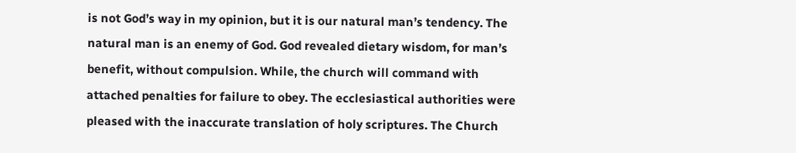is not God’s way in my opinion, but it is our natural man’s tendency. The natural man is an enemy of God. God revealed dietary wisdom, for man’s benefit, without compulsion. While, the church will command with attached penalties for failure to obey. The ecclesiastical authorities were pleased with the inaccurate translation of holy scriptures. The Church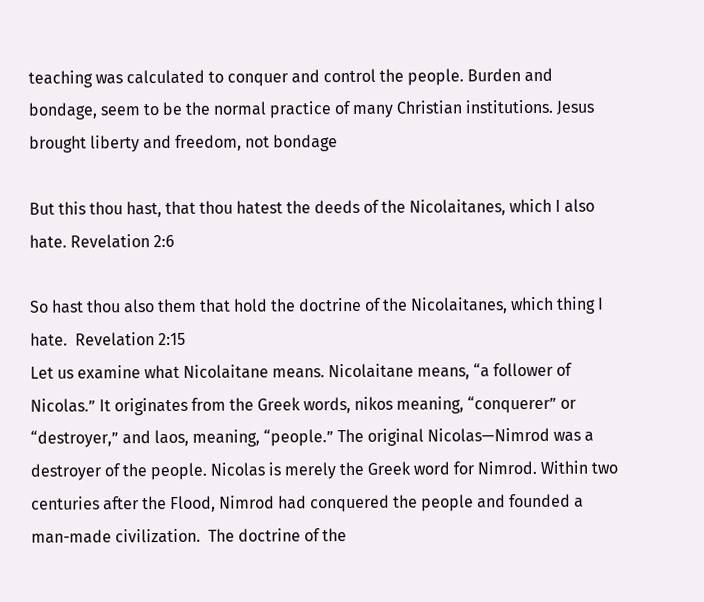teaching was calculated to conquer and control the people. Burden and bondage, seem to be the normal practice of many Christian institutions. Jesus brought liberty and freedom, not bondage

But this thou hast, that thou hatest the deeds of the Nicolaitanes, which I also hate. Revelation 2:6

So hast thou also them that hold the doctrine of the Nicolaitanes, which thing I hate.  Revelation 2:15
Let us examine what Nicolaitane means. Nicolaitane means, “a follower of Nicolas.” It originates from the Greek words, nikos meaning, “conquerer” or “destroyer,” and laos, meaning, “people.” The original Nicolas—Nimrod was a destroyer of the people. Nicolas is merely the Greek word for Nimrod. Within two centuries after the Flood, Nimrod had conquered the people and founded a man-made civilization.  The doctrine of the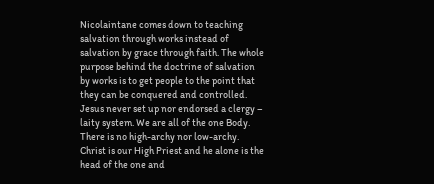Nicolaintane comes down to teaching salvation through works instead of salvation by grace through faith. The whole purpose behind the doctrine of salvation by works is to get people to the point that they can be conquered and controlled. Jesus never set up nor endorsed a clergy – laity system. We are all of the one Body. There is no high-archy nor low-archy. Christ is our High Priest and he alone is the head of the one and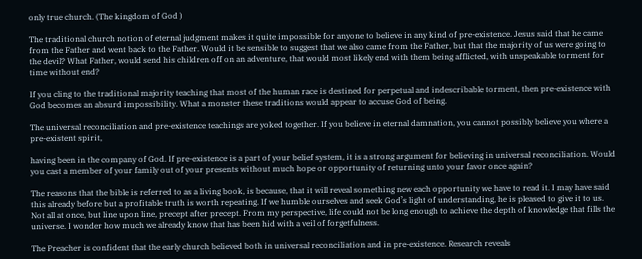only true church. (The kingdom of God )

The traditional church notion of eternal judgment makes it quite impossible for anyone to believe in any kind of pre-existence. Jesus said that he came from the Father and went back to the Father. Would it be sensible to suggest that we also came from the Father, but that the majority of us were going to the devil? What Father, would send his children off on an adventure, that would most likely end with them being afflicted, with unspeakable torment for time without end?

If you cling to the traditional majority teaching that most of the human race is destined for perpetual and indescribable torment, then pre-existence with God becomes an absurd impossibility. What a monster these traditions would appear to accuse God of being.

The universal reconciliation and pre-existence teachings are yoked together. If you believe in eternal damnation, you cannot possibly believe you where a pre-existent spirit,

having been in the company of God. If pre-existence is a part of your belief system, it is a strong argument for believing in universal reconciliation. Would you cast a member of your family out of your presents without much hope or opportunity of returning unto your favor once again?

The reasons that the bible is referred to as a living book, is because, that it will reveal something new each opportunity we have to read it. I may have said this already before but a profitable truth is worth repeating. If we humble ourselves and seek God’s light of understanding, he is pleased to give it to us. Not all at once, but line upon line, precept after precept. From my perspective, life could not be long enough to achieve the depth of knowledge that fills the universe. I wonder how much we already know that has been hid with a veil of forgetfulness.

The Preacher is confident that the early church believed both in universal reconciliation and in pre-existence. Research reveals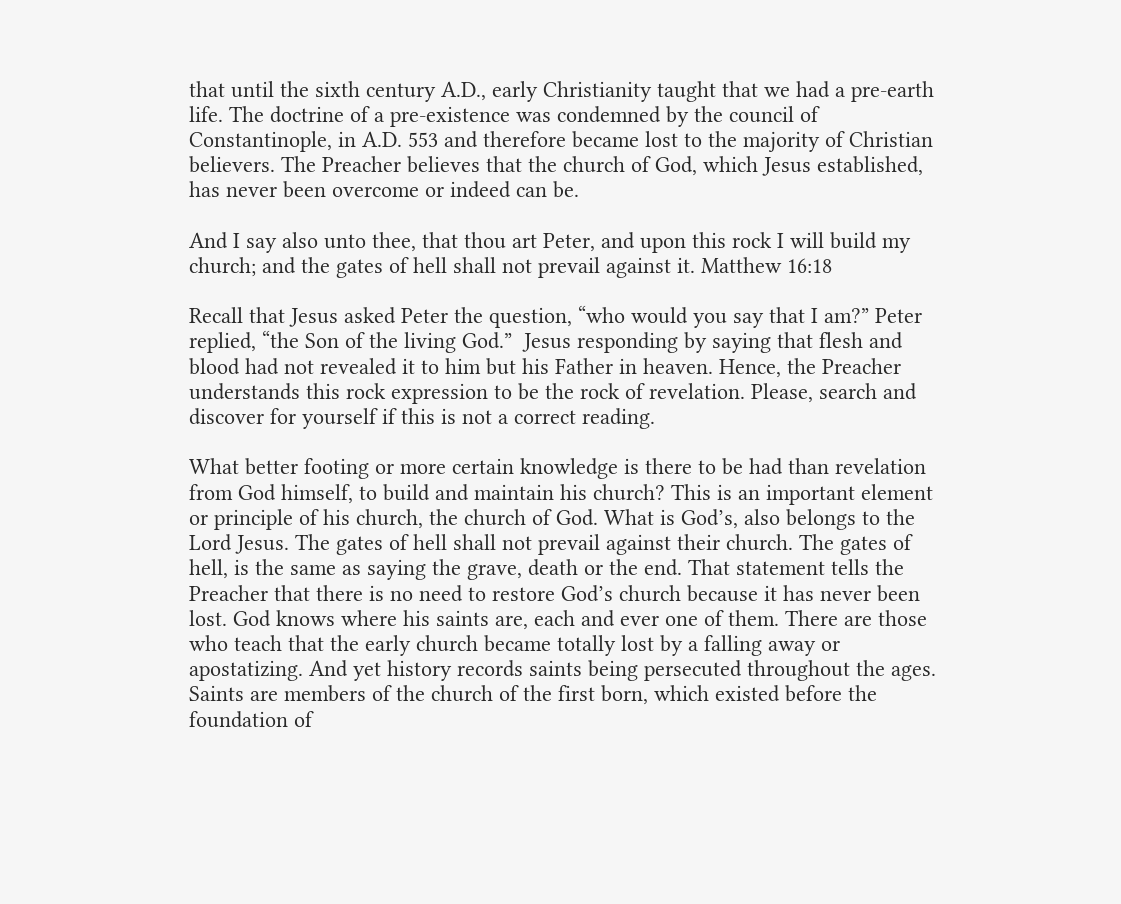that until the sixth century A.D., early Christianity taught that we had a pre-earth life. The doctrine of a pre-existence was condemned by the council of Constantinople, in A.D. 553 and therefore became lost to the majority of Christian believers. The Preacher believes that the church of God, which Jesus established, has never been overcome or indeed can be.

And I say also unto thee, that thou art Peter, and upon this rock I will build my church; and the gates of hell shall not prevail against it. Matthew 16:18

Recall that Jesus asked Peter the question, “who would you say that I am?” Peter replied, “the Son of the living God.”  Jesus responding by saying that flesh and blood had not revealed it to him but his Father in heaven. Hence, the Preacher understands this rock expression to be the rock of revelation. Please, search and discover for yourself if this is not a correct reading.

What better footing or more certain knowledge is there to be had than revelation from God himself, to build and maintain his church? This is an important element or principle of his church, the church of God. What is God’s, also belongs to the Lord Jesus. The gates of hell shall not prevail against their church. The gates of hell, is the same as saying the grave, death or the end. That statement tells the Preacher that there is no need to restore God’s church because it has never been lost. God knows where his saints are, each and ever one of them. There are those who teach that the early church became totally lost by a falling away or apostatizing. And yet history records saints being persecuted throughout the ages. Saints are members of the church of the first born, which existed before the foundation of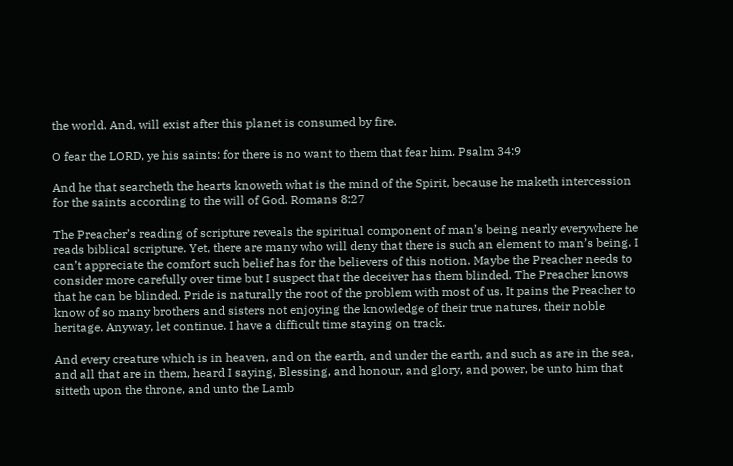the world. And, will exist after this planet is consumed by fire.

O fear the LORD, ye his saints: for there is no want to them that fear him. Psalm 34:9

And he that searcheth the hearts knoweth what is the mind of the Spirit, because he maketh intercession for the saints according to the will of God. Romans 8:27

The Preacher’s reading of scripture reveals the spiritual component of man’s being nearly everywhere he reads biblical scripture. Yet, there are many who will deny that there is such an element to man’s being. I can’t appreciate the comfort such belief has for the believers of this notion. Maybe the Preacher needs to consider more carefully over time but I suspect that the deceiver has them blinded. The Preacher knows that he can be blinded. Pride is naturally the root of the problem with most of us. It pains the Preacher to know of so many brothers and sisters not enjoying the knowledge of their true natures, their noble heritage. Anyway, let continue. I have a difficult time staying on track.

And every creature which is in heaven, and on the earth, and under the earth, and such as are in the sea, and all that are in them, heard I saying, Blessing, and honour, and glory, and power, be unto him that sitteth upon the throne, and unto the Lamb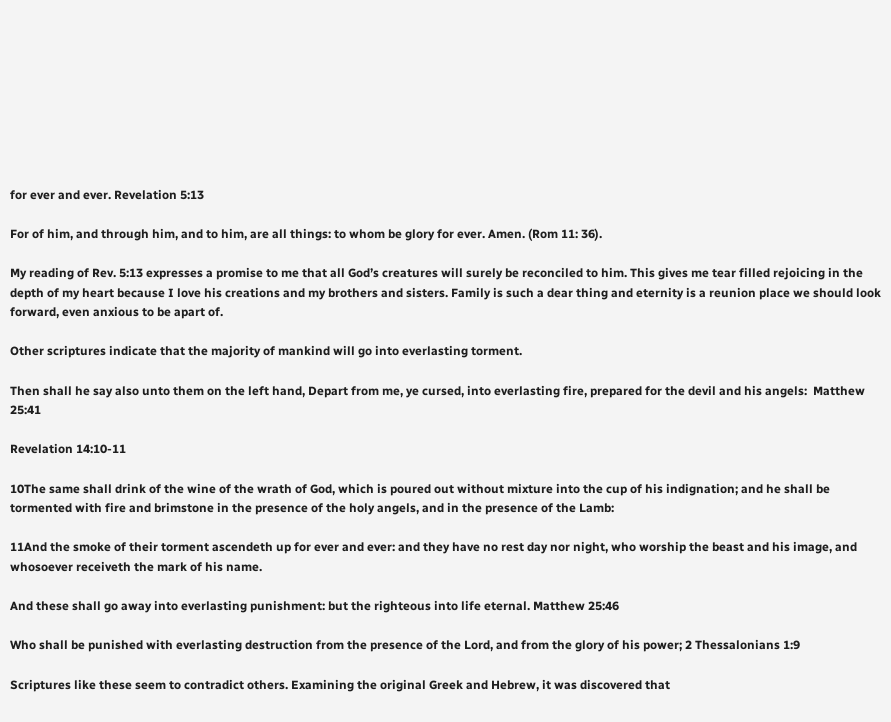for ever and ever. Revelation 5:13

For of him, and through him, and to him, are all things: to whom be glory for ever. Amen. (Rom 11: 36).

My reading of Rev. 5:13 expresses a promise to me that all God’s creatures will surely be reconciled to him. This gives me tear filled rejoicing in the depth of my heart because I love his creations and my brothers and sisters. Family is such a dear thing and eternity is a reunion place we should look forward, even anxious to be apart of.

Other scriptures indicate that the majority of mankind will go into everlasting torment.

Then shall he say also unto them on the left hand, Depart from me, ye cursed, into everlasting fire, prepared for the devil and his angels:  Matthew 25:41

Revelation 14:10-11

10The same shall drink of the wine of the wrath of God, which is poured out without mixture into the cup of his indignation; and he shall be tormented with fire and brimstone in the presence of the holy angels, and in the presence of the Lamb:

11And the smoke of their torment ascendeth up for ever and ever: and they have no rest day nor night, who worship the beast and his image, and whosoever receiveth the mark of his name.

And these shall go away into everlasting punishment: but the righteous into life eternal. Matthew 25:46

Who shall be punished with everlasting destruction from the presence of the Lord, and from the glory of his power; 2 Thessalonians 1:9

Scriptures like these seem to contradict others. Examining the original Greek and Hebrew, it was discovered that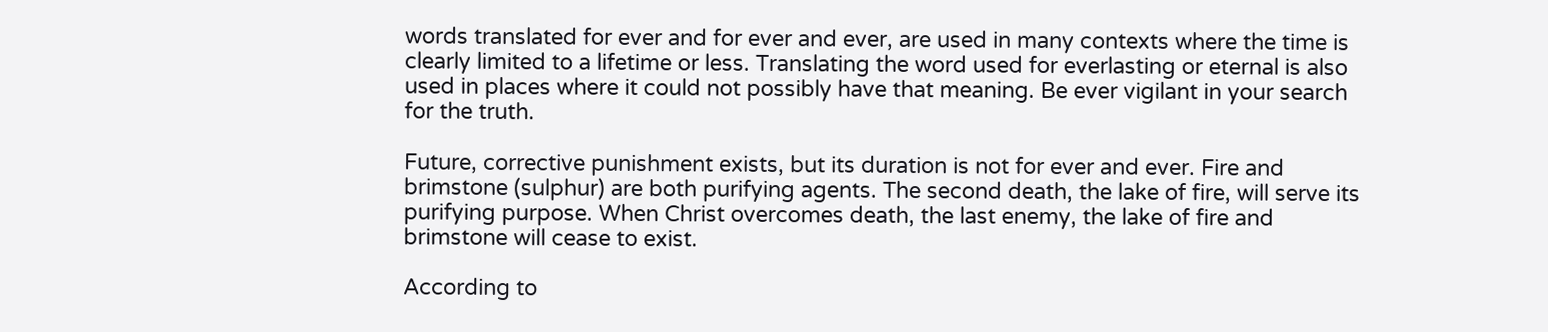words translated for ever and for ever and ever, are used in many contexts where the time is clearly limited to a lifetime or less. Translating the word used for everlasting or eternal is also used in places where it could not possibly have that meaning. Be ever vigilant in your search for the truth.

Future, corrective punishment exists, but its duration is not for ever and ever. Fire and brimstone (sulphur) are both purifying agents. The second death, the lake of fire, will serve its purifying purpose. When Christ overcomes death, the last enemy, the lake of fire and brimstone will cease to exist.

According to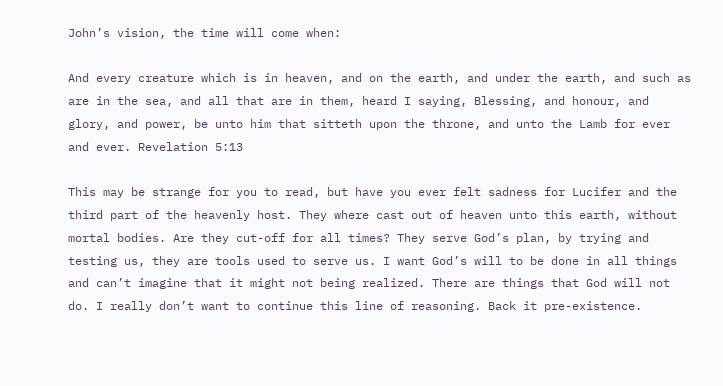John’s vision, the time will come when:

And every creature which is in heaven, and on the earth, and under the earth, and such as are in the sea, and all that are in them, heard I saying, Blessing, and honour, and glory, and power, be unto him that sitteth upon the throne, and unto the Lamb for ever and ever. Revelation 5:13

This may be strange for you to read, but have you ever felt sadness for Lucifer and the third part of the heavenly host. They where cast out of heaven unto this earth, without  mortal bodies. Are they cut-off for all times? They serve God’s plan, by trying and testing us, they are tools used to serve us. I want God’s will to be done in all things and can’t imagine that it might not being realized. There are things that God will not do. I really don’t want to continue this line of reasoning. Back it pre-existence.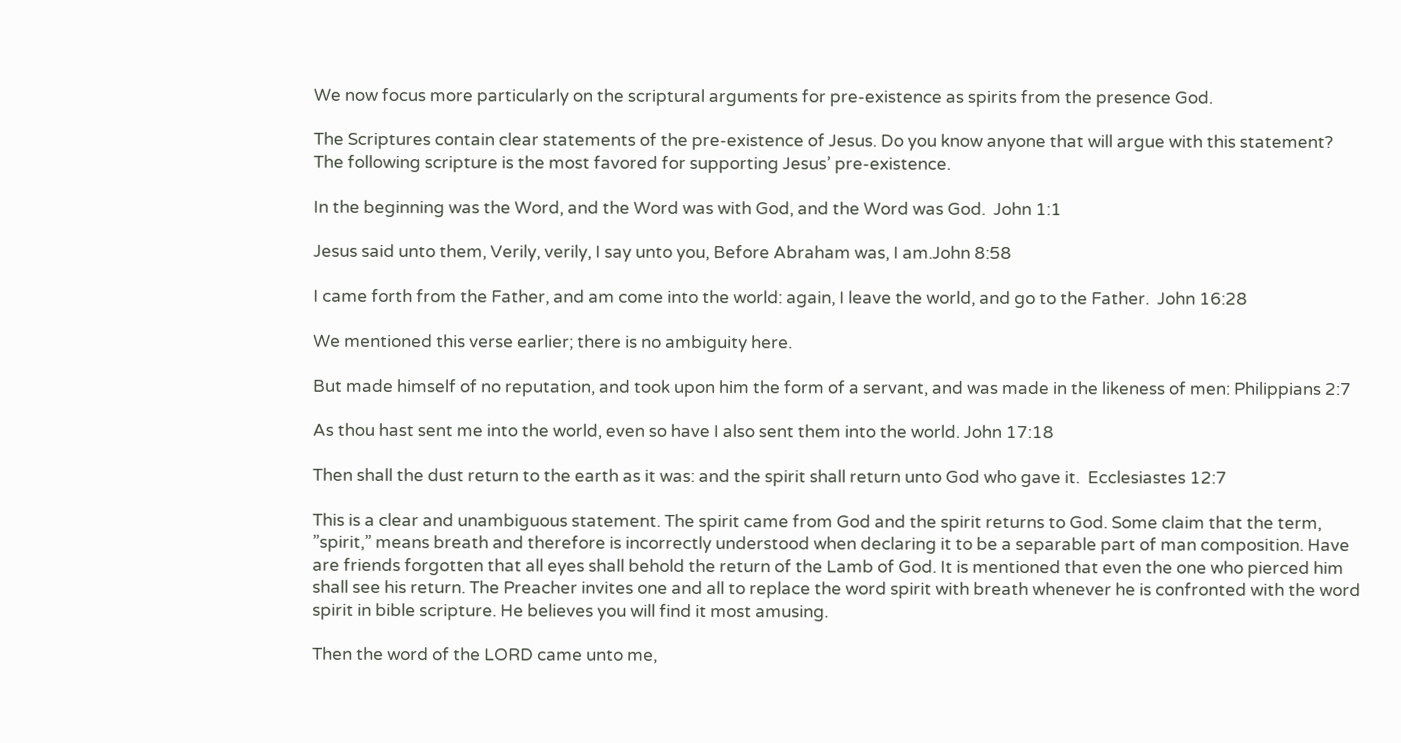We now focus more particularly on the scriptural arguments for pre-existence as spirits from the presence God.

The Scriptures contain clear statements of the pre-existence of Jesus. Do you know anyone that will argue with this statement? The following scripture is the most favored for supporting Jesus’ pre-existence.

In the beginning was the Word, and the Word was with God, and the Word was God.  John 1:1

Jesus said unto them, Verily, verily, I say unto you, Before Abraham was, I am.John 8:58

I came forth from the Father, and am come into the world: again, I leave the world, and go to the Father.  John 16:28

We mentioned this verse earlier; there is no ambiguity here.

But made himself of no reputation, and took upon him the form of a servant, and was made in the likeness of men: Philippians 2:7

As thou hast sent me into the world, even so have I also sent them into the world. John 17:18

Then shall the dust return to the earth as it was: and the spirit shall return unto God who gave it.  Ecclesiastes 12:7

This is a clear and unambiguous statement. The spirit came from God and the spirit returns to God. Some claim that the term, ”spirit,” means breath and therefore is incorrectly understood when declaring it to be a separable part of man composition. Have are friends forgotten that all eyes shall behold the return of the Lamb of God. It is mentioned that even the one who pierced him shall see his return. The Preacher invites one and all to replace the word spirit with breath whenever he is confronted with the word spirit in bible scripture. He believes you will find it most amusing.

Then the word of the LORD came unto me,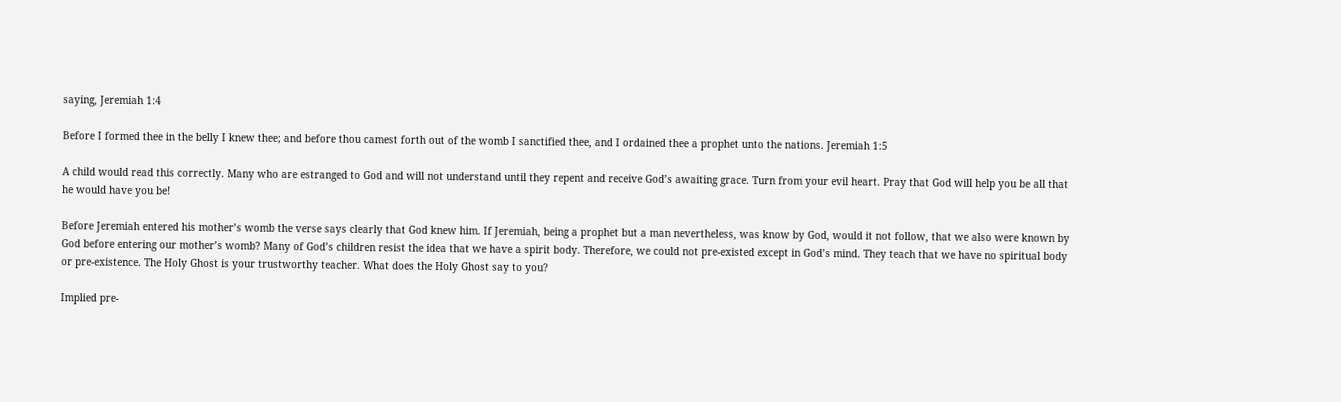saying, Jeremiah 1:4

Before I formed thee in the belly I knew thee; and before thou camest forth out of the womb I sanctified thee, and I ordained thee a prophet unto the nations. Jeremiah 1:5

A child would read this correctly. Many who are estranged to God and will not understand until they repent and receive God’s awaiting grace. Turn from your evil heart. Pray that God will help you be all that he would have you be!

Before Jeremiah entered his mother’s womb the verse says clearly that God knew him. If Jeremiah, being a prophet but a man nevertheless, was know by God, would it not follow, that we also were known by God before entering our mother’s womb? Many of God’s children resist the idea that we have a spirit body. Therefore, we could not pre-existed except in God’s mind. They teach that we have no spiritual body or pre-existence. The Holy Ghost is your trustworthy teacher. What does the Holy Ghost say to you?

Implied pre-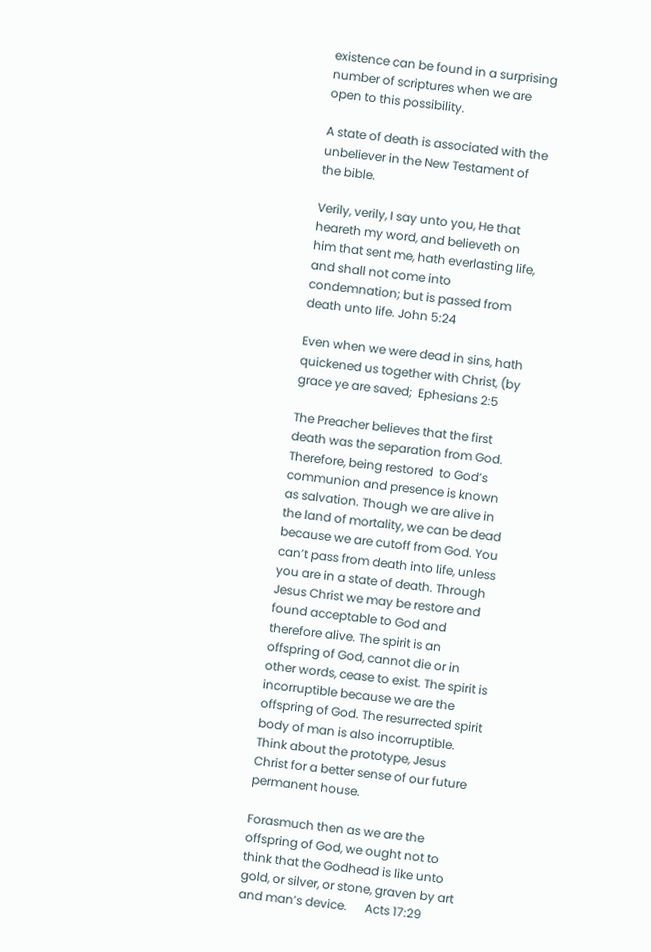existence can be found in a surprising number of scriptures when we are open to this possibility.

A state of death is associated with the unbeliever in the New Testament of the bible.

Verily, verily, I say unto you, He that heareth my word, and believeth on him that sent me, hath everlasting life, and shall not come into condemnation; but is passed from death unto life. John 5:24

Even when we were dead in sins, hath quickened us together with Christ, (by grace ye are saved;  Ephesians 2:5

The Preacher believes that the first death was the separation from God. Therefore, being restored  to God’s communion and presence is known as salvation. Though we are alive in the land of mortality, we can be dead because we are cutoff from God. You can’t pass from death into life, unless you are in a state of death. Through Jesus Christ we may be restore and found acceptable to God and therefore alive. The spirit is an offspring of God, cannot die or in other words, cease to exist. The spirit is incorruptible because we are the offspring of God. The resurrected spirit body of man is also incorruptible. Think about the prototype, Jesus Christ for a better sense of our future permanent house.

Forasmuch then as we are the offspring of God, we ought not to think that the Godhead is like unto gold, or silver, or stone, graven by art and man’s device.      Acts 17:29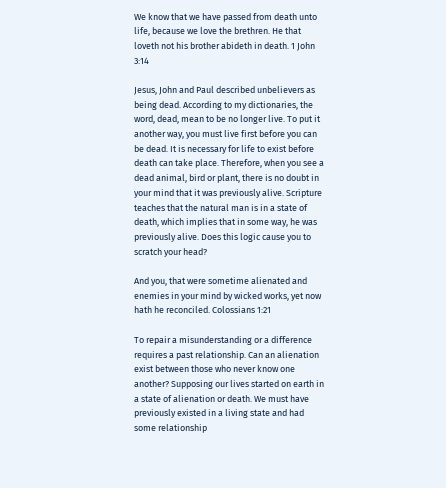We know that we have passed from death unto life, because we love the brethren. He that loveth not his brother abideth in death. 1 John 3:14

Jesus, John and Paul described unbelievers as being dead. According to my dictionaries, the word, dead, mean to be no longer live. To put it another way, you must live first before you can be dead. It is necessary for life to exist before death can take place. Therefore, when you see a dead animal, bird or plant, there is no doubt in your mind that it was previously alive. Scripture teaches that the natural man is in a state of death, which implies that in some way, he was previously alive. Does this logic cause you to scratch your head?

And you, that were sometime alienated and enemies in your mind by wicked works, yet now hath he reconciled. Colossians 1:21

To repair a misunderstanding or a difference requires a past relationship. Can an alienation exist between those who never know one another? Supposing our lives started on earth in a state of alienation or death. We must have previously existed in a living state and had some relationship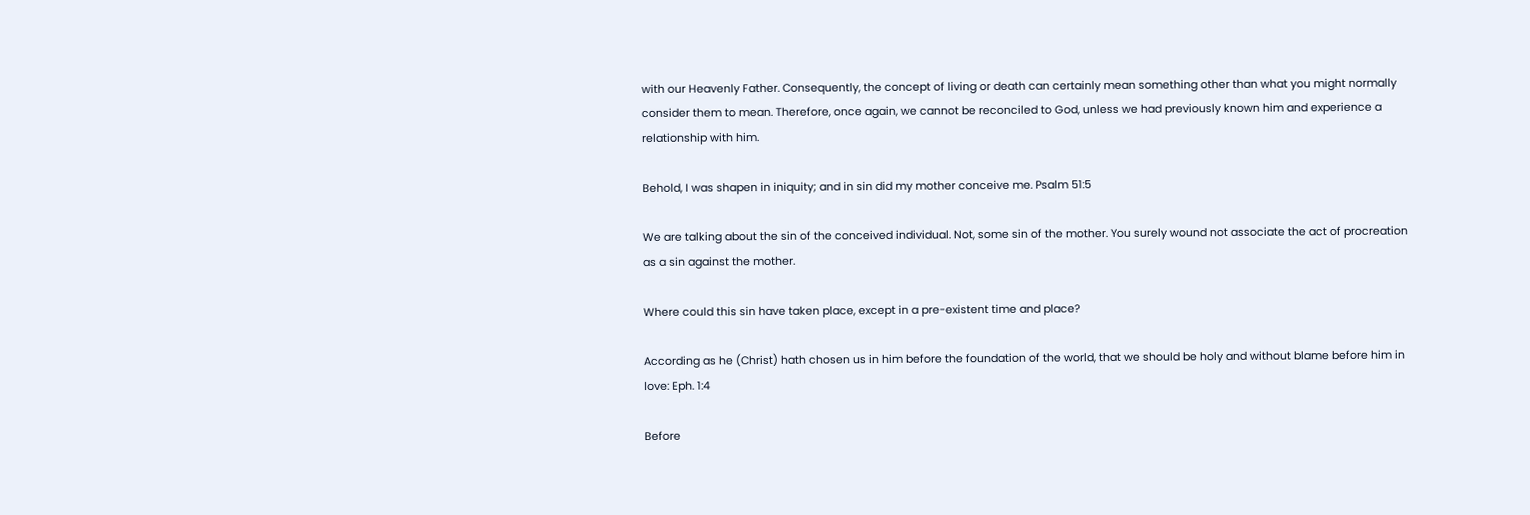with our Heavenly Father. Consequently, the concept of living or death can certainly mean something other than what you might normally consider them to mean. Therefore, once again, we cannot be reconciled to God, unless we had previously known him and experience a relationship with him.

Behold, I was shapen in iniquity; and in sin did my mother conceive me. Psalm 51:5

We are talking about the sin of the conceived individual. Not, some sin of the mother. You surely wound not associate the act of procreation as a sin against the mother.

Where could this sin have taken place, except in a pre-existent time and place?

According as he (Christ) hath chosen us in him before the foundation of the world, that we should be holy and without blame before him in love: Eph. 1:4

Before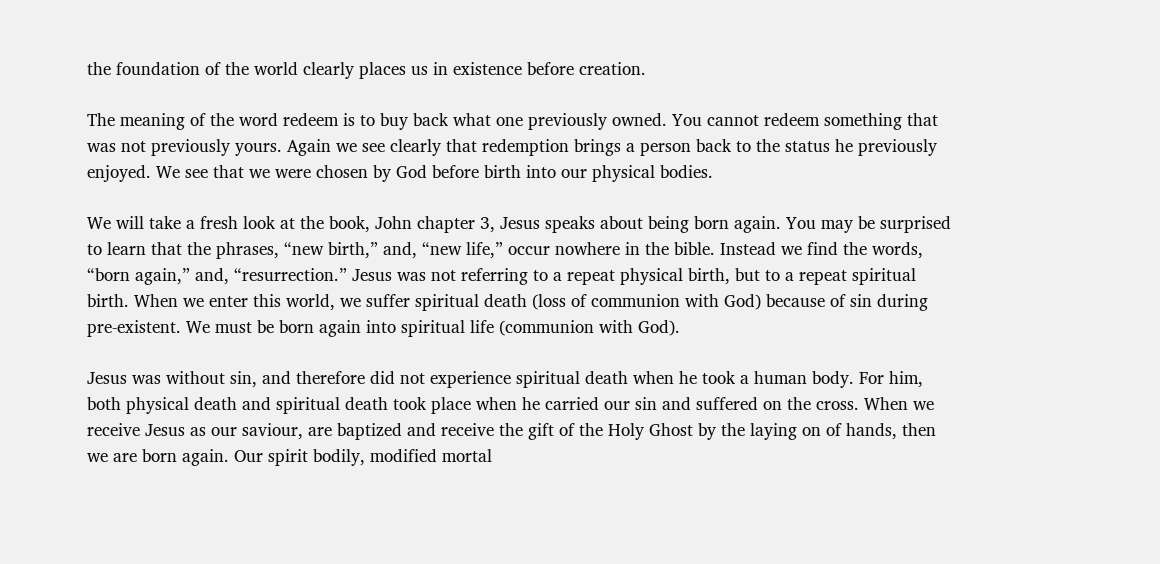the foundation of the world clearly places us in existence before creation.

The meaning of the word redeem is to buy back what one previously owned. You cannot redeem something that was not previously yours. Again we see clearly that redemption brings a person back to the status he previously enjoyed. We see that we were chosen by God before birth into our physical bodies.

We will take a fresh look at the book, John chapter 3, Jesus speaks about being born again. You may be surprised to learn that the phrases, “new birth,” and, “new life,” occur nowhere in the bible. Instead we find the words, “born again,” and, “resurrection.” Jesus was not referring to a repeat physical birth, but to a repeat spiritual birth. When we enter this world, we suffer spiritual death (loss of communion with God) because of sin during pre-existent. We must be born again into spiritual life (communion with God).

Jesus was without sin, and therefore did not experience spiritual death when he took a human body. For him, both physical death and spiritual death took place when he carried our sin and suffered on the cross. When we receive Jesus as our saviour, are baptized and receive the gift of the Holy Ghost by the laying on of hands, then we are born again. Our spirit bodily, modified mortal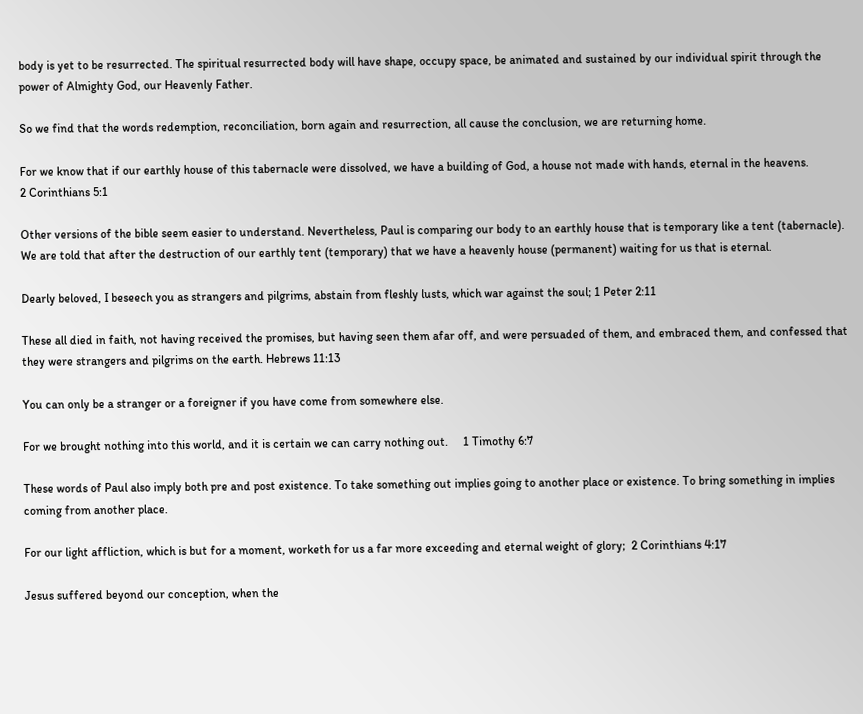body is yet to be resurrected. The spiritual resurrected body will have shape, occupy space, be animated and sustained by our individual spirit through the power of Almighty God, our Heavenly Father.

So we find that the words redemption, reconciliation, born again and resurrection, all cause the conclusion, we are returning home.

For we know that if our earthly house of this tabernacle were dissolved, we have a building of God, a house not made with hands, eternal in the heavens.                    2 Corinthians 5:1

Other versions of the bible seem easier to understand. Nevertheless, Paul is comparing our body to an earthly house that is temporary like a tent (tabernacle). We are told that after the destruction of our earthly tent (temporary) that we have a heavenly house (permanent) waiting for us that is eternal.

Dearly beloved, I beseech you as strangers and pilgrims, abstain from fleshly lusts, which war against the soul; 1 Peter 2:11

These all died in faith, not having received the promises, but having seen them afar off, and were persuaded of them, and embraced them, and confessed that they were strangers and pilgrims on the earth. Hebrews 11:13

You can only be a stranger or a foreigner if you have come from somewhere else.

For we brought nothing into this world, and it is certain we can carry nothing out.     1 Timothy 6:7

These words of Paul also imply both pre and post existence. To take something out implies going to another place or existence. To bring something in implies coming from another place.

For our light affliction, which is but for a moment, worketh for us a far more exceeding and eternal weight of glory;  2 Corinthians 4:17

Jesus suffered beyond our conception, when the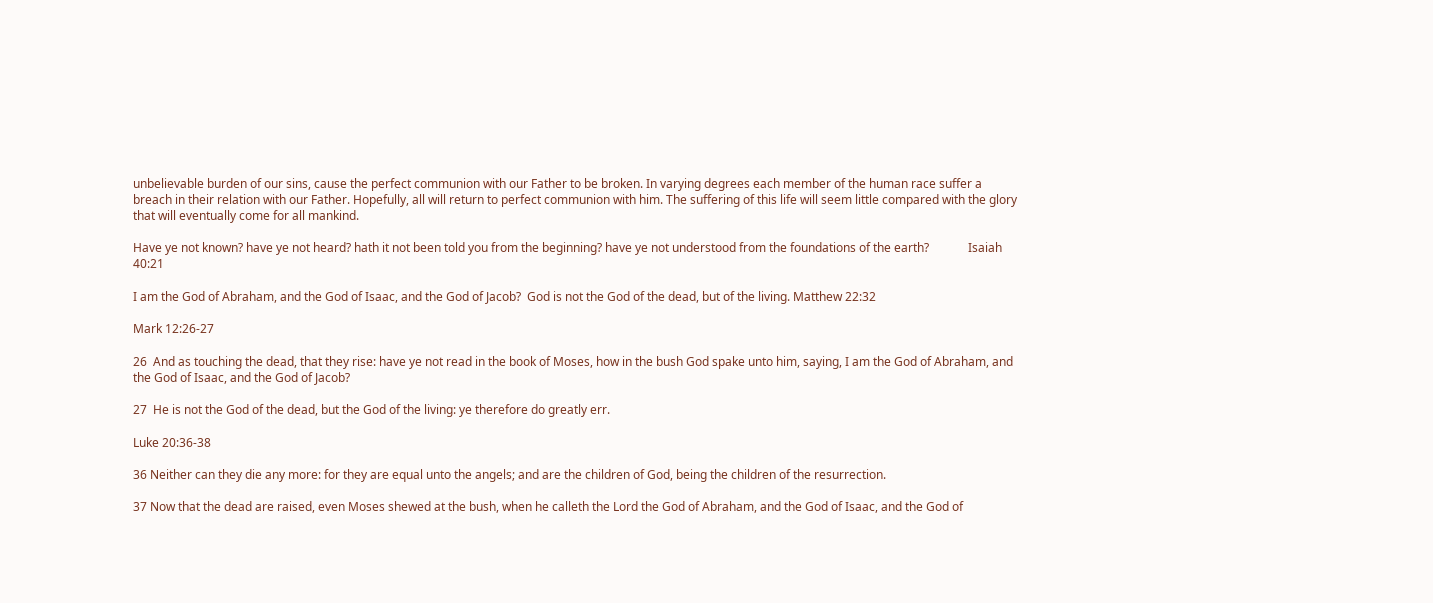unbelievable burden of our sins, cause the perfect communion with our Father to be broken. In varying degrees each member of the human race suffer a breach in their relation with our Father. Hopefully, all will return to perfect communion with him. The suffering of this life will seem little compared with the glory that will eventually come for all mankind.

Have ye not known? have ye not heard? hath it not been told you from the beginning? have ye not understood from the foundations of the earth?             Isaiah 40:21

I am the God of Abraham, and the God of Isaac, and the God of Jacob?  God is not the God of the dead, but of the living. Matthew 22:32

Mark 12:26-27

26  And as touching the dead, that they rise: have ye not read in the book of Moses, how in the bush God spake unto him, saying, I am the God of Abraham, and the God of Isaac, and the God of Jacob?

27  He is not the God of the dead, but the God of the living: ye therefore do greatly err.

Luke 20:36-38

36 Neither can they die any more: for they are equal unto the angels; and are the children of God, being the children of the resurrection.

37 Now that the dead are raised, even Moses shewed at the bush, when he calleth the Lord the God of Abraham, and the God of Isaac, and the God of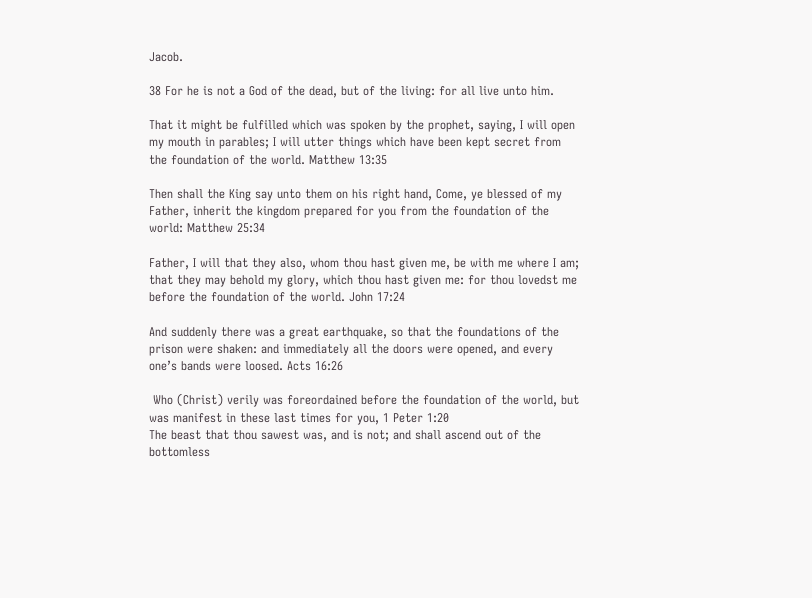Jacob.

38 For he is not a God of the dead, but of the living: for all live unto him.

That it might be fulfilled which was spoken by the prophet, saying, I will open my mouth in parables; I will utter things which have been kept secret from the foundation of the world. Matthew 13:35

Then shall the King say unto them on his right hand, Come, ye blessed of my Father, inherit the kingdom prepared for you from the foundation of the world: Matthew 25:34

Father, I will that they also, whom thou hast given me, be with me where I am; that they may behold my glory, which thou hast given me: for thou lovedst me before the foundation of the world. John 17:24

And suddenly there was a great earthquake, so that the foundations of the prison were shaken: and immediately all the doors were opened, and every one’s bands were loosed. Acts 16:26

 Who (Christ) verily was foreordained before the foundation of the world, but was manifest in these last times for you, 1 Peter 1:20
The beast that thou sawest was, and is not; and shall ascend out of the bottomless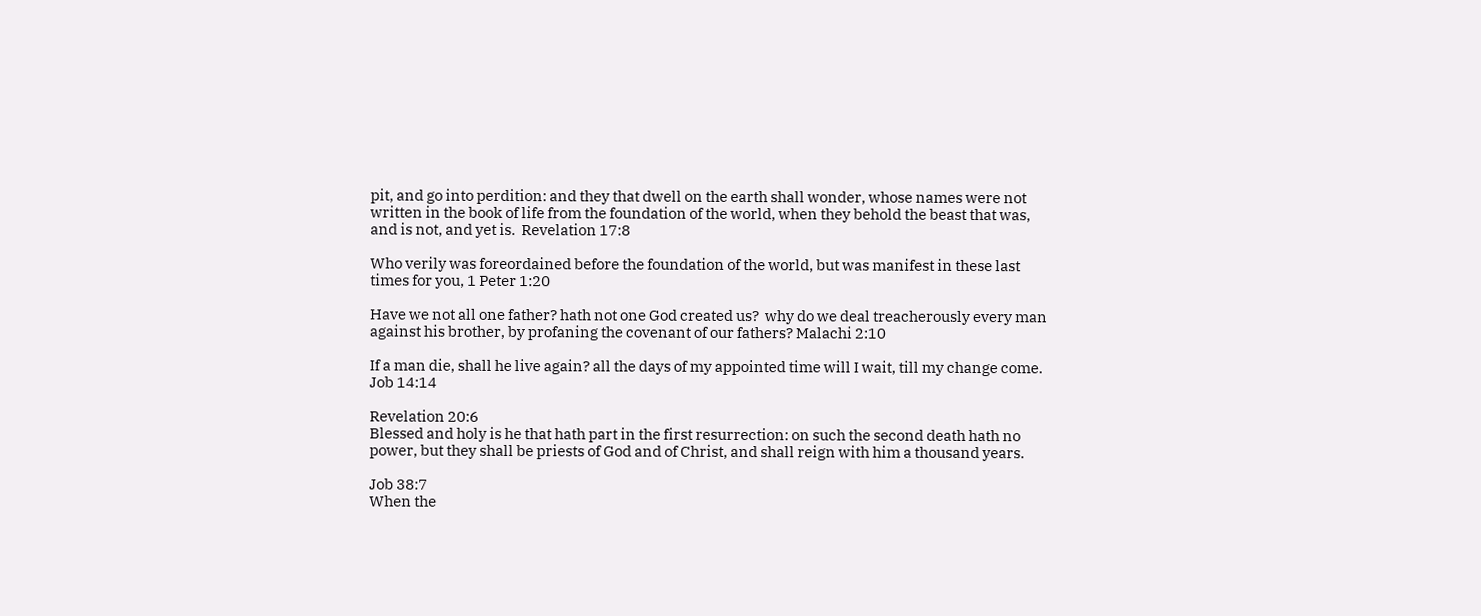pit, and go into perdition: and they that dwell on the earth shall wonder, whose names were not written in the book of life from the foundation of the world, when they behold the beast that was, and is not, and yet is.  Revelation 17:8

Who verily was foreordained before the foundation of the world, but was manifest in these last times for you, 1 Peter 1:20

Have we not all one father? hath not one God created us?  why do we deal treacherously every man against his brother, by profaning the covenant of our fathers? Malachi 2:10

If a man die, shall he live again? all the days of my appointed time will I wait, till my change come. Job 14:14

Revelation 20:6
Blessed and holy is he that hath part in the first resurrection: on such the second death hath no power, but they shall be priests of God and of Christ, and shall reign with him a thousand years.

Job 38:7
When the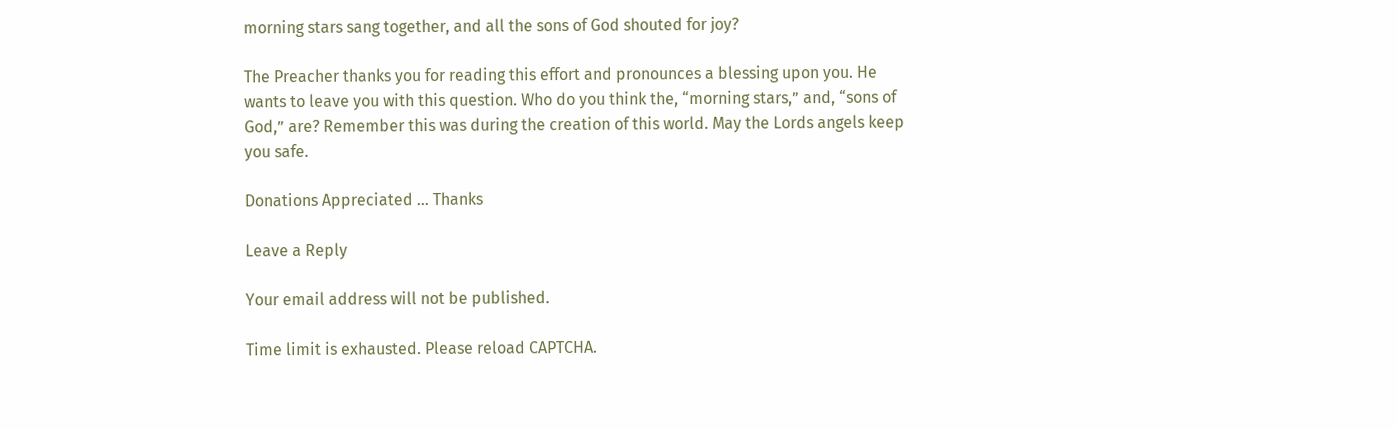morning stars sang together, and all the sons of God shouted for joy?

The Preacher thanks you for reading this effort and pronounces a blessing upon you. He wants to leave you with this question. Who do you think the, “morning stars,” and, “sons of God,” are? Remember this was during the creation of this world. May the Lords angels keep you safe.

Donations Appreciated … Thanks

Leave a Reply

Your email address will not be published.

Time limit is exhausted. Please reload CAPTCHA.